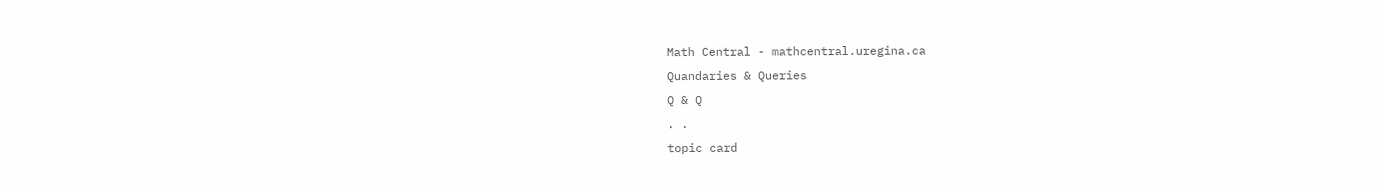Math Central - mathcentral.uregina.ca
Quandaries & Queries
Q & Q
. .
topic card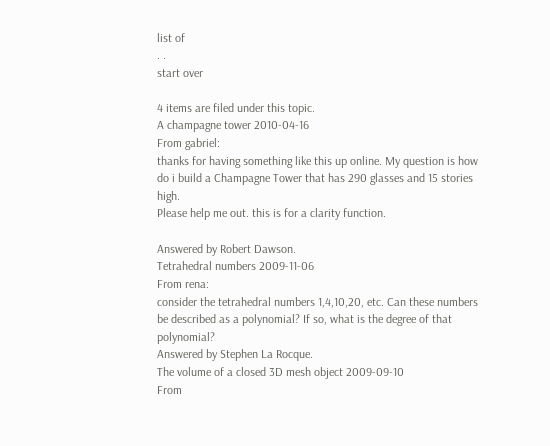list of
. .
start over

4 items are filed under this topic.
A champagne tower 2010-04-16
From gabriel:
thanks for having something like this up online. My question is how do i build a Champagne Tower that has 290 glasses and 15 stories high.
Please help me out. this is for a clarity function.

Answered by Robert Dawson.
Tetrahedral numbers 2009-11-06
From rena:
consider the tetrahedral numbers 1,4,10,20, etc. Can these numbers be described as a polynomial? If so, what is the degree of that polynomial?
Answered by Stephen La Rocque.
The volume of a closed 3D mesh object 2009-09-10
From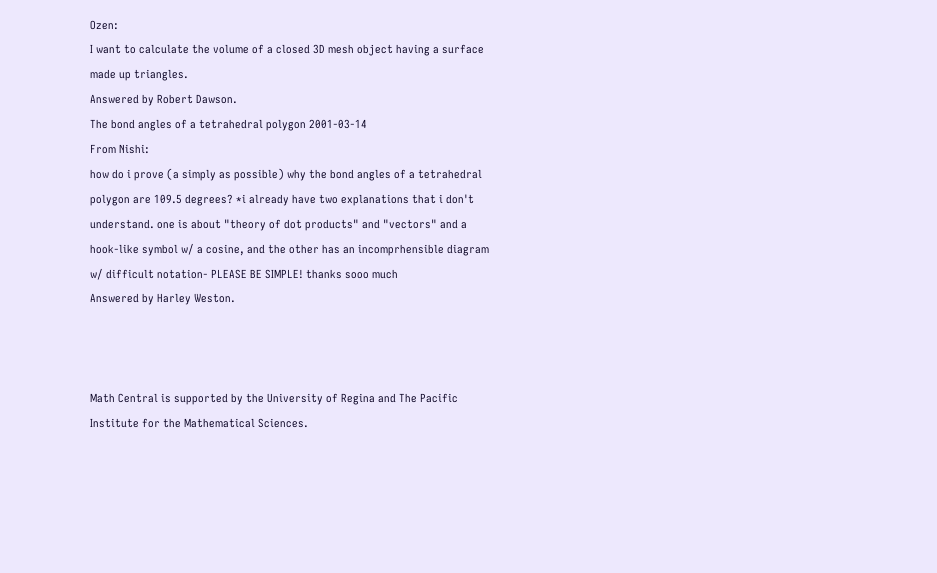Ozen:
I want to calculate the volume of a closed 3D mesh object having a surface made up triangles.
Answered by Robert Dawson.
The bond angles of a tetrahedral polygon 2001-03-14
From Nishi:
how do i prove (a simply as possible) why the bond angles of a tetrahedral polygon are 109.5 degrees? *i already have two explanations that i don't understand. one is about "theory of dot products" and "vectors" and a hook-like symbol w/ a cosine, and the other has an incomprhensible diagram w/ difficult notation- PLEASE BE SIMPLE! thanks sooo much
Answered by Harley Weston.



Math Central is supported by the University of Regina and The Pacific Institute for the Mathematical Sciences.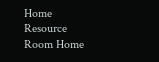Home Resource Room Home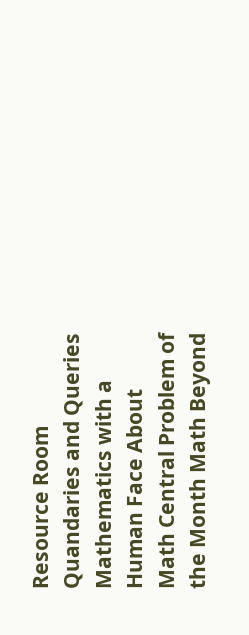Resource Room Quandaries and Queries Mathematics with a Human Face About Math Central Problem of the Month Math Beyond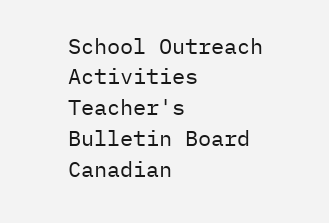School Outreach Activities Teacher's Bulletin Board Canadian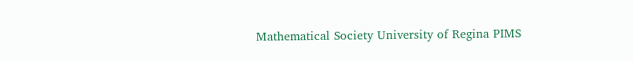Mathematical Society University of Regina PIMS